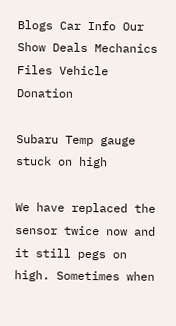Blogs Car Info Our Show Deals Mechanics Files Vehicle Donation

Subaru Temp gauge stuck on high

We have replaced the sensor twice now and it still pegs on high. Sometimes when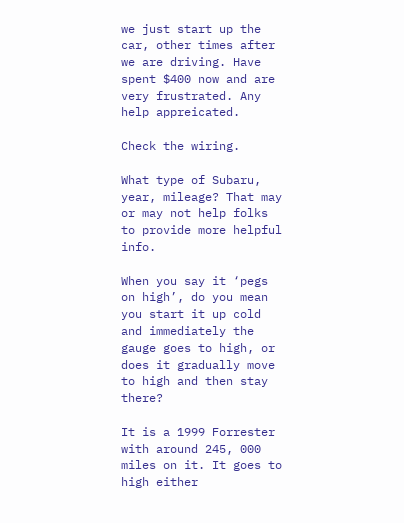we just start up the car, other times after we are driving. Have spent $400 now and are very frustrated. Any help appreicated.

Check the wiring.

What type of Subaru, year, mileage? That may or may not help folks to provide more helpful info.

When you say it ‘pegs on high’, do you mean you start it up cold and immediately the gauge goes to high, or does it gradually move to high and then stay there?

It is a 1999 Forrester with around 245, 000 miles on it. It goes to high either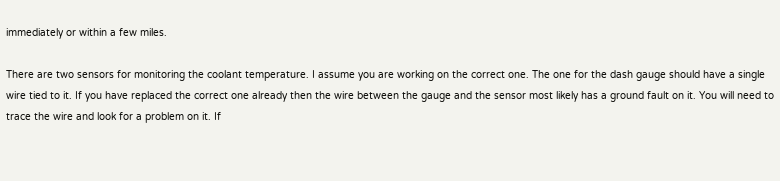immediately or within a few miles.

There are two sensors for monitoring the coolant temperature. I assume you are working on the correct one. The one for the dash gauge should have a single wire tied to it. If you have replaced the correct one already then the wire between the gauge and the sensor most likely has a ground fault on it. You will need to trace the wire and look for a problem on it. If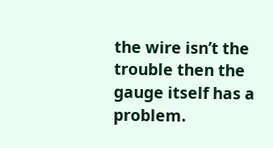the wire isn’t the trouble then the gauge itself has a problem.